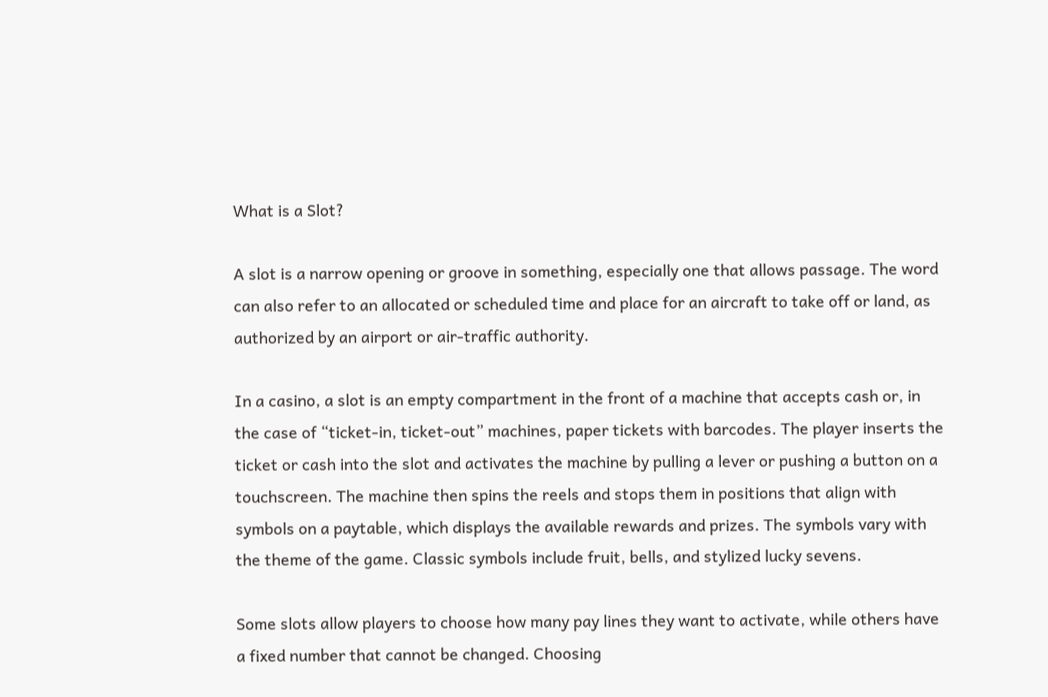What is a Slot?

A slot is a narrow opening or groove in something, especially one that allows passage. The word can also refer to an allocated or scheduled time and place for an aircraft to take off or land, as authorized by an airport or air-traffic authority.

In a casino, a slot is an empty compartment in the front of a machine that accepts cash or, in the case of “ticket-in, ticket-out” machines, paper tickets with barcodes. The player inserts the ticket or cash into the slot and activates the machine by pulling a lever or pushing a button on a touchscreen. The machine then spins the reels and stops them in positions that align with symbols on a paytable, which displays the available rewards and prizes. The symbols vary with the theme of the game. Classic symbols include fruit, bells, and stylized lucky sevens.

Some slots allow players to choose how many pay lines they want to activate, while others have a fixed number that cannot be changed. Choosing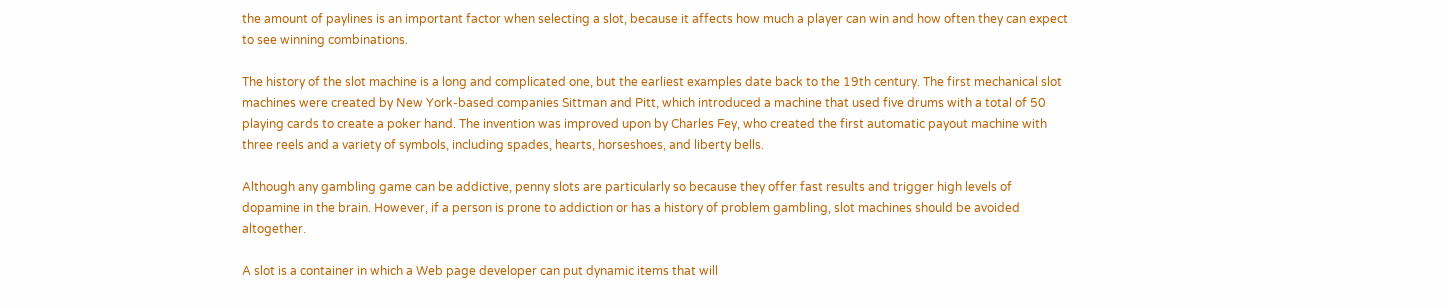the amount of paylines is an important factor when selecting a slot, because it affects how much a player can win and how often they can expect to see winning combinations.

The history of the slot machine is a long and complicated one, but the earliest examples date back to the 19th century. The first mechanical slot machines were created by New York-based companies Sittman and Pitt, which introduced a machine that used five drums with a total of 50 playing cards to create a poker hand. The invention was improved upon by Charles Fey, who created the first automatic payout machine with three reels and a variety of symbols, including spades, hearts, horseshoes, and liberty bells.

Although any gambling game can be addictive, penny slots are particularly so because they offer fast results and trigger high levels of dopamine in the brain. However, if a person is prone to addiction or has a history of problem gambling, slot machines should be avoided altogether.

A slot is a container in which a Web page developer can put dynamic items that will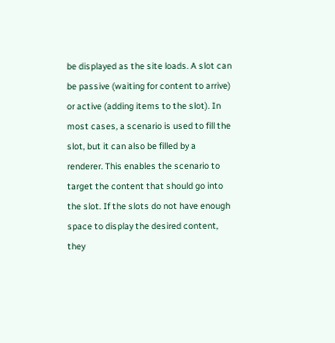be displayed as the site loads. A slot can be passive (waiting for content to arrive) or active (adding items to the slot). In most cases, a scenario is used to fill the slot, but it can also be filled by a renderer. This enables the scenario to target the content that should go into the slot. If the slots do not have enough space to display the desired content, they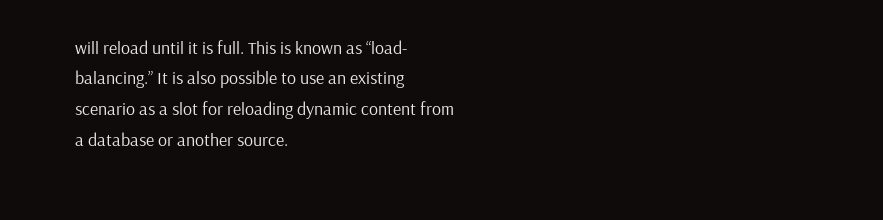will reload until it is full. This is known as “load-balancing.” It is also possible to use an existing scenario as a slot for reloading dynamic content from a database or another source.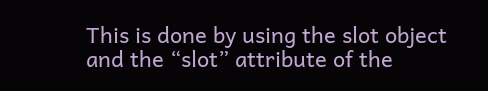This is done by using the slot object and the “slot” attribute of the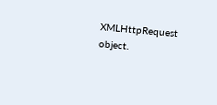XMLHttpRequest object.